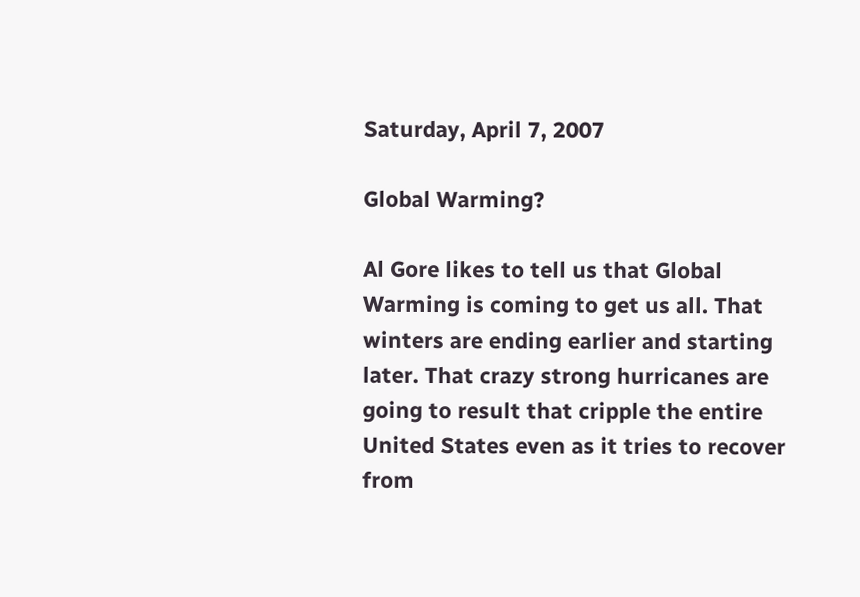Saturday, April 7, 2007

Global Warming?

Al Gore likes to tell us that Global Warming is coming to get us all. That winters are ending earlier and starting later. That crazy strong hurricanes are going to result that cripple the entire United States even as it tries to recover from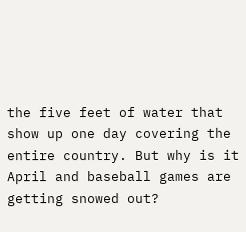the five feet of water that show up one day covering the entire country. But why is it April and baseball games are getting snowed out?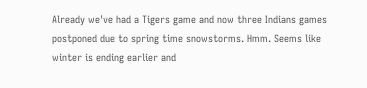Already we've had a Tigers game and now three Indians games postponed due to spring time snowstorms. Hmm. Seems like winter is ending earlier and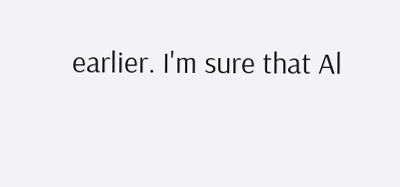earlier. I'm sure that Al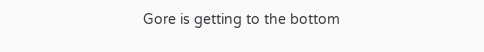Gore is getting to the bottom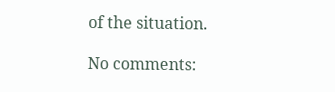of the situation.

No comments: